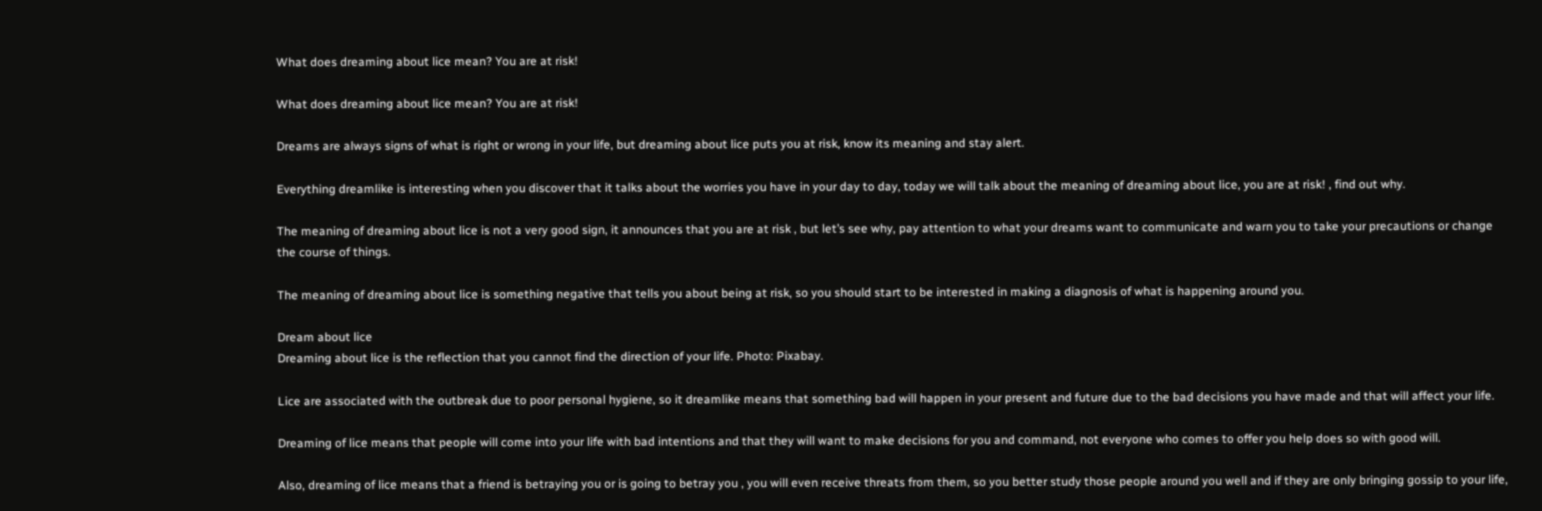What does dreaming about lice mean? You are at risk!

What does dreaming about lice mean? You are at risk!

Dreams are always signs of what is right or wrong in your life, but dreaming about lice puts you at risk, know its meaning and stay alert.

Everything dreamlike is interesting when you discover that it talks about the worries you have in your day to day, today we will talk about the meaning of dreaming about lice, you are at risk! , find out why.

The meaning of dreaming about lice is not a very good sign, it announces that you are at risk , but let’s see why, pay attention to what your dreams want to communicate and warn you to take your precautions or change the course of things.

The meaning of dreaming about lice is something negative that tells you about being at risk, so you should start to be interested in making a diagnosis of what is happening around you.

Dream about lice
Dreaming about lice is the reflection that you cannot find the direction of your life. Photo: Pixabay.

Lice are associated with the outbreak due to poor personal hygiene, so it dreamlike means that something bad will happen in your present and future due to the bad decisions you have made and that will affect your life.

Dreaming of lice means that people will come into your life with bad intentions and that they will want to make decisions for you and command, not everyone who comes to offer you help does so with good will.

Also, dreaming of lice means that a friend is betraying you or is going to betray you , you will even receive threats from them, so you better study those people around you well and if they are only bringing gossip to your life,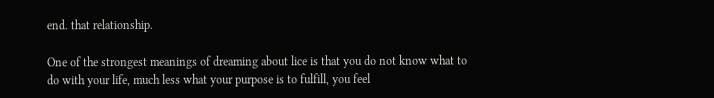end. that relationship.

One of the strongest meanings of dreaming about lice is that you do not know what to do with your life, much less what your purpose is to fulfill, you feel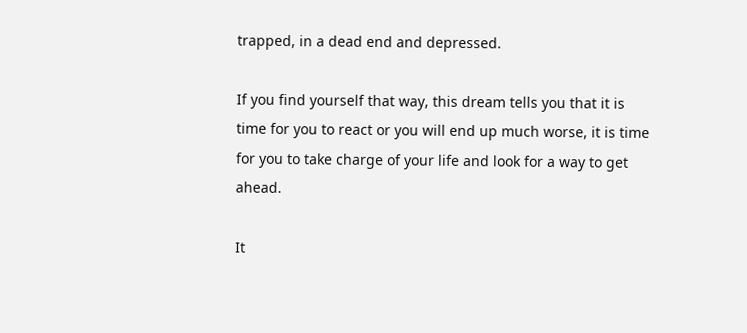trapped, in a dead end and depressed.

If you find yourself that way, this dream tells you that it is time for you to react or you will end up much worse, it is time for you to take charge of your life and look for a way to get ahead.

It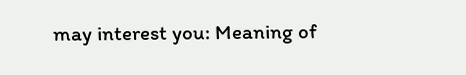may interest you: Meaning of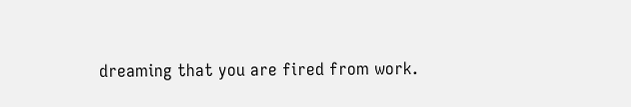dreaming that you are fired from work.